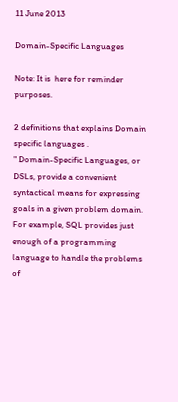11 June 2013

Domain-Specific Languages

Note: It is  here for reminder purposes.

2 definitions that explains Domain specific languages .
" Domain-Specific Languages, or DSLs, provide a convenient syntactical means for expressing goals in a given problem domain. For example, SQL provides just enough of a programming language to handle the problems of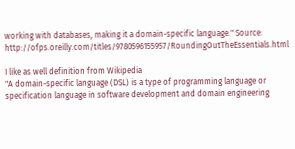working with databases, making it a domain-specific language." Source: http://ofps.oreilly.com/titles/9780596155957/RoundingOutTheEssentials.html

I like as well definition from Wikipedia
"A domain-specific language (DSL) is a type of programming language or specification language in software development and domain engineering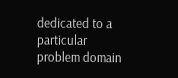dedicated to a particular problem domain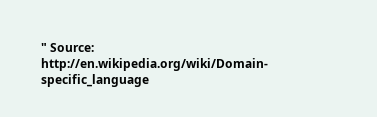" Source: http://en.wikipedia.org/wiki/Domain-specific_language